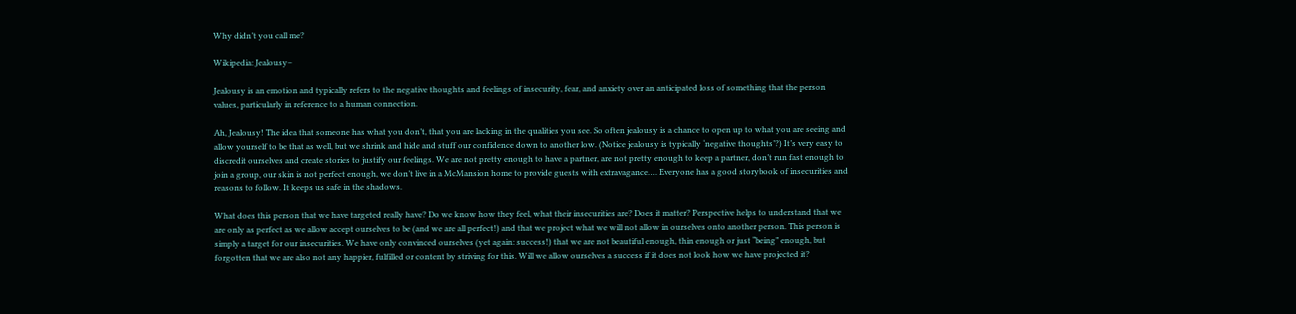Why didn’t you call me?

Wikipedia: Jealousy–

Jealousy is an emotion and typically refers to the negative thoughts and feelings of insecurity, fear, and anxiety over an anticipated loss of something that the person values, particularly in reference to a human connection.

Ah, Jealousy! The idea that someone has what you don’t, that you are lacking in the qualities you see. So often jealousy is a chance to open up to what you are seeing and allow yourself to be that as well, but we shrink and hide and stuff our confidence down to another low. (Notice jealousy is typically ‘negative thoughts’?) It’s very easy to discredit ourselves and create stories to justify our feelings. We are not pretty enough to have a partner, are not pretty enough to keep a partner, don’t run fast enough to join a group, our skin is not perfect enough, we don’t live in a McMansion home to provide guests with extravagance…. Everyone has a good storybook of insecurities and reasons to follow. It keeps us safe in the shadows.

What does this person that we have targeted really have? Do we know how they feel, what their insecurities are? Does it matter? Perspective helps to understand that we are only as perfect as we allow accept ourselves to be (and we are all perfect!) and that we project what we will not allow in ourselves onto another person. This person is simply a target for our insecurities. We have only convinced ourselves (yet again: success!) that we are not beautiful enough, thin enough or just “being” enough, but forgotten that we are also not any happier, fulfilled or content by striving for this. Will we allow ourselves a success if it does not look how we have projected it?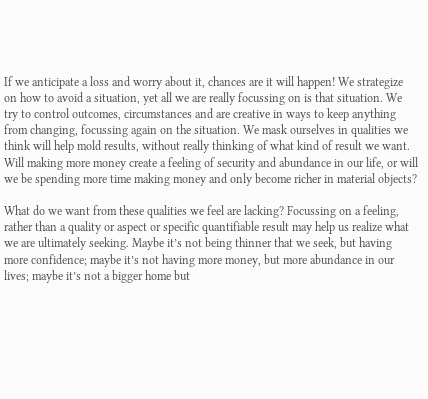If we anticipate a loss and worry about it, chances are it will happen! We strategize on how to avoid a situation, yet all we are really focussing on is that situation. We try to control outcomes, circumstances and are creative in ways to keep anything from changing, focussing again on the situation. We mask ourselves in qualities we think will help mold results, without really thinking of what kind of result we want. Will making more money create a feeling of security and abundance in our life, or will we be spending more time making money and only become richer in material objects?

What do we want from these qualities we feel are lacking? Focussing on a feeling, rather than a quality or aspect or specific quantifiable result may help us realize what we are ultimately seeking. Maybe it’s not being thinner that we seek, but having more confidence; maybe it’s not having more money, but more abundance in our lives; maybe it’s not a bigger home but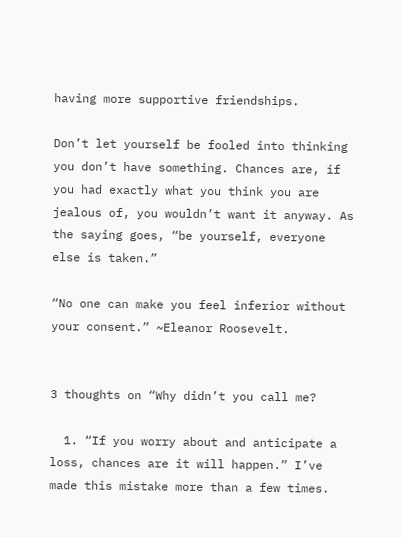having more supportive friendships.

Don’t let yourself be fooled into thinking you don’t have something. Chances are, if you had exactly what you think you are jealous of, you wouldn’t want it anyway. As the saying goes, “be yourself, everyone else is taken.”

“No one can make you feel inferior without your consent.” ~Eleanor Roosevelt.


3 thoughts on “Why didn’t you call me?

  1. “If you worry about and anticipate a loss, chances are it will happen.” I’ve made this mistake more than a few times.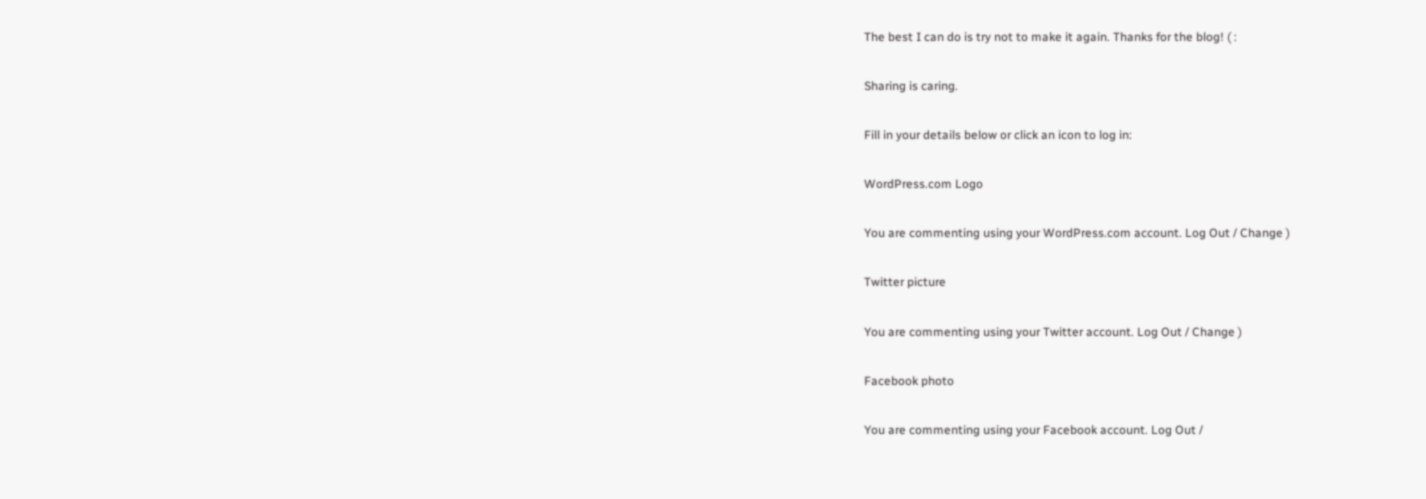The best I can do is try not to make it again. Thanks for the blog! ( :

Sharing is caring.

Fill in your details below or click an icon to log in:

WordPress.com Logo

You are commenting using your WordPress.com account. Log Out / Change )

Twitter picture

You are commenting using your Twitter account. Log Out / Change )

Facebook photo

You are commenting using your Facebook account. Log Out /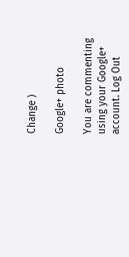Change )

Google+ photo

You are commenting using your Google+ account. Log Out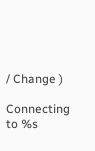/ Change )

Connecting to %s